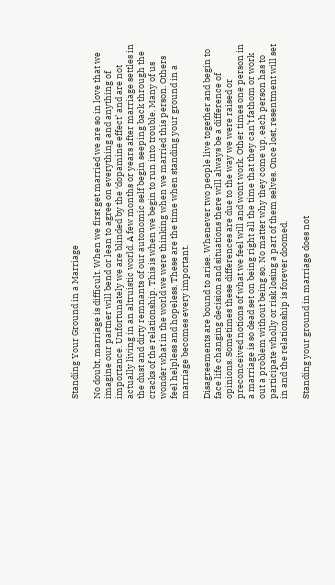Standing Your Ground in a Marriage

No doubt, marriage is difficult. When we first get married we are so in love that we imagine our partner will bend or lean to agree on everything and anything of importance. Unfortunately we are blinded by the ‘dopamine effect’ and are not actually living in an altruistic world. A few months or years after marriage settles in the dust and dirty remnants of our autonomic self begin seeping back through the cracks of the relationship. This is when we begin to run into trouble. Many of us wonder what in the world we were thinking when we married this person. Others feel helpless and hopeless. These are the time when standing your ground in a marriage becomes every important.

Disagreements are bound to arise. Whenever two people live together and begin to face life changing decision and situations there will always be a difference of opinions. Sometimes these differences are due to the way we were raised or preconceived notions of what we feel will and wont work. Other times one person in a marriage is so dead set on being right all the time that they can’t fathom or work out a problem without being so. No matter why they come up, each person has to participate wholly or risk losing a part of them selves. Once lost, resentment will set in and the relationship is forever doomed.

Standing your ground in marriage does not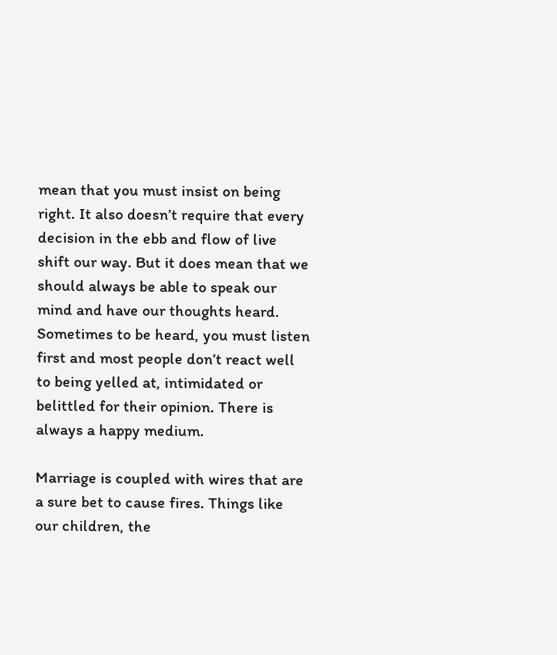mean that you must insist on being right. It also doesn’t require that every decision in the ebb and flow of live shift our way. But it does mean that we should always be able to speak our mind and have our thoughts heard. Sometimes to be heard, you must listen first and most people don’t react well to being yelled at, intimidated or belittled for their opinion. There is always a happy medium.

Marriage is coupled with wires that are a sure bet to cause fires. Things like our children, the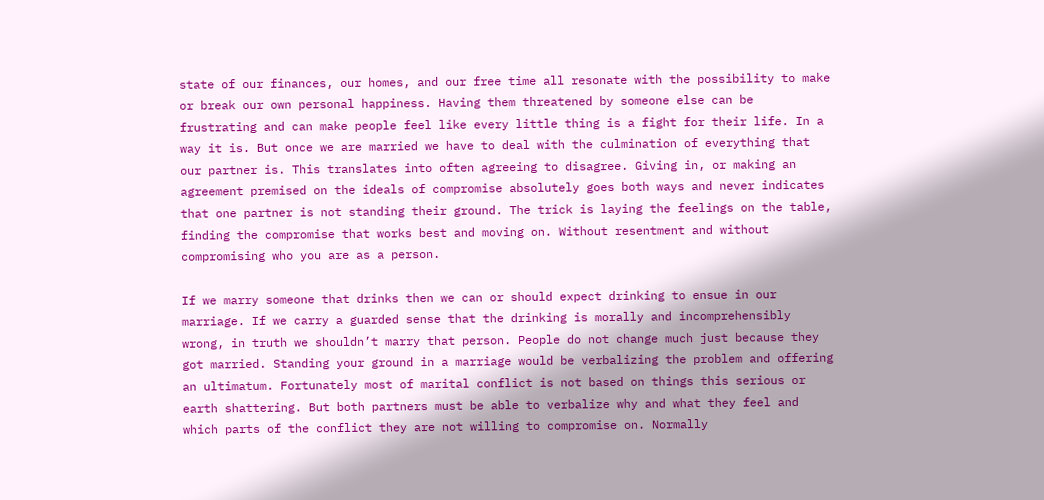state of our finances, our homes, and our free time all resonate with the possibility to make or break our own personal happiness. Having them threatened by someone else can be frustrating and can make people feel like every little thing is a fight for their life. In a way it is. But once we are married we have to deal with the culmination of everything that our partner is. This translates into often agreeing to disagree. Giving in, or making an agreement premised on the ideals of compromise absolutely goes both ways and never indicates that one partner is not standing their ground. The trick is laying the feelings on the table, finding the compromise that works best and moving on. Without resentment and without compromising who you are as a person.

If we marry someone that drinks then we can or should expect drinking to ensue in our marriage. If we carry a guarded sense that the drinking is morally and incomprehensibly wrong, in truth we shouldn’t marry that person. People do not change much just because they got married. Standing your ground in a marriage would be verbalizing the problem and offering an ultimatum. Fortunately most of marital conflict is not based on things this serious or earth shattering. But both partners must be able to verbalize why and what they feel and which parts of the conflict they are not willing to compromise on. Normally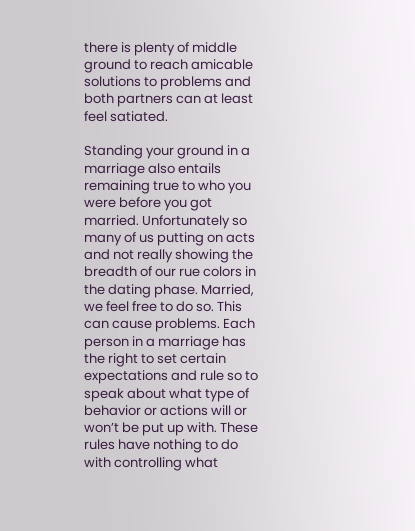there is plenty of middle ground to reach amicable solutions to problems and both partners can at least feel satiated.

Standing your ground in a marriage also entails remaining true to who you were before you got married. Unfortunately so many of us putting on acts and not really showing the breadth of our rue colors in the dating phase. Married, we feel free to do so. This can cause problems. Each person in a marriage has the right to set certain expectations and rule so to speak about what type of behavior or actions will or won’t be put up with. These rules have nothing to do with controlling what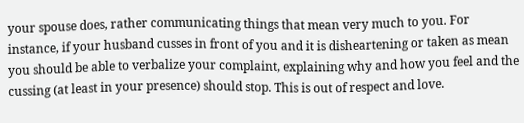your spouse does, rather communicating things that mean very much to you. For instance, if your husband cusses in front of you and it is disheartening or taken as mean you should be able to verbalize your complaint, explaining why and how you feel and the cussing (at least in your presence) should stop. This is out of respect and love.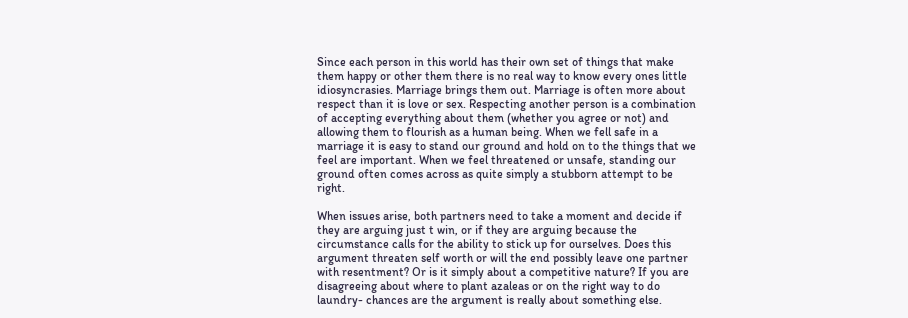Since each person in this world has their own set of things that make them happy or other them there is no real way to know every ones little idiosyncrasies. Marriage brings them out. Marriage is often more about respect than it is love or sex. Respecting another person is a combination of accepting everything about them (whether you agree or not) and allowing them to flourish as a human being. When we fell safe in a marriage it is easy to stand our ground and hold on to the things that we feel are important. When we feel threatened or unsafe, standing our ground often comes across as quite simply a stubborn attempt to be right.

When issues arise, both partners need to take a moment and decide if they are arguing just t win, or if they are arguing because the circumstance calls for the ability to stick up for ourselves. Does this argument threaten self worth or will the end possibly leave one partner with resentment? Or is it simply about a competitive nature? If you are disagreeing about where to plant azaleas or on the right way to do laundry- chances are the argument is really about something else.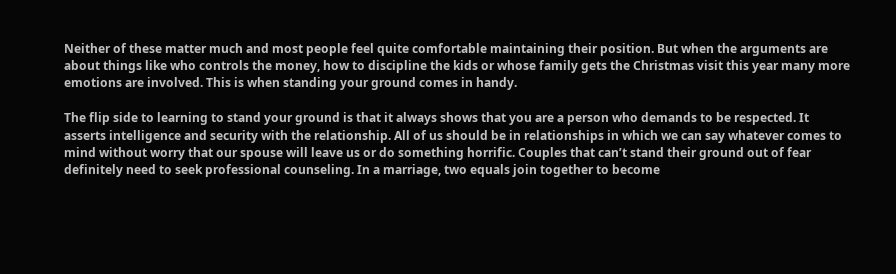Neither of these matter much and most people feel quite comfortable maintaining their position. But when the arguments are about things like who controls the money, how to discipline the kids or whose family gets the Christmas visit this year many more emotions are involved. This is when standing your ground comes in handy.

The flip side to learning to stand your ground is that it always shows that you are a person who demands to be respected. It asserts intelligence and security with the relationship. All of us should be in relationships in which we can say whatever comes to mind without worry that our spouse will leave us or do something horrific. Couples that can’t stand their ground out of fear definitely need to seek professional counseling. In a marriage, two equals join together to become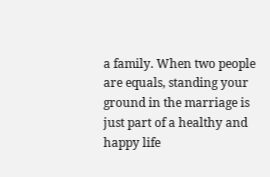a family. When two people are equals, standing your ground in the marriage is just part of a healthy and happy life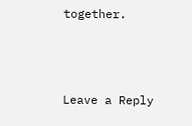together.



Leave a Reply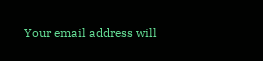Your email address will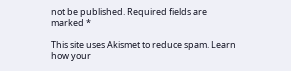not be published. Required fields are marked *

This site uses Akismet to reduce spam. Learn how your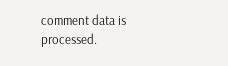comment data is processed.